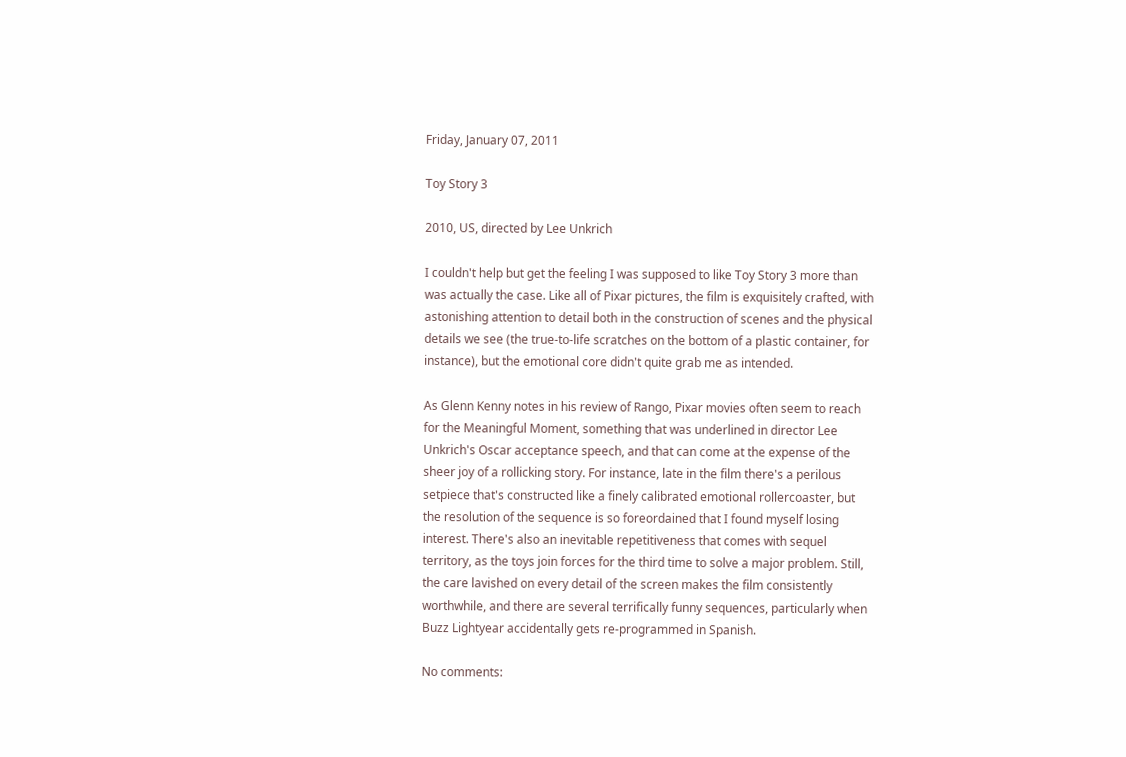Friday, January 07, 2011

Toy Story 3

2010, US, directed by Lee Unkrich

I couldn't help but get the feeling I was supposed to like Toy Story 3 more than was actually the case. Like all of Pixar pictures, the film is exquisitely crafted, with astonishing attention to detail both in the construction of scenes and the physical details we see (the true-to-life scratches on the bottom of a plastic container, for instance), but the emotional core didn't quite grab me as intended.

As Glenn Kenny notes in his review of Rango, Pixar movies often seem to reach for the Meaningful Moment, something that was underlined in director Lee Unkrich's Oscar acceptance speech, and that can come at the expense of the sheer joy of a rollicking story. For instance, late in the film there's a perilous setpiece that's constructed like a finely calibrated emotional rollercoaster, but the resolution of the sequence is so foreordained that I found myself losing interest. There's also an inevitable repetitiveness that comes with sequel territory, as the toys join forces for the third time to solve a major problem. Still, the care lavished on every detail of the screen makes the film consistently worthwhile, and there are several terrifically funny sequences, particularly when Buzz Lightyear accidentally gets re-programmed in Spanish.

No comments: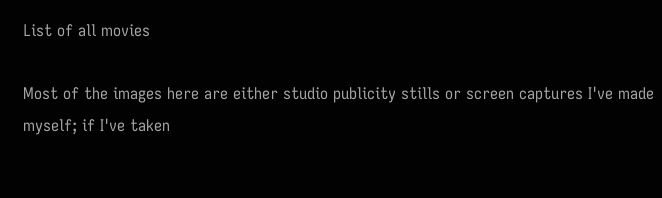List of all movies

Most of the images here are either studio publicity stills or screen captures I've made myself; if I've taken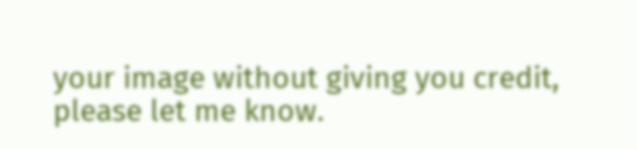your image without giving you credit, please let me know.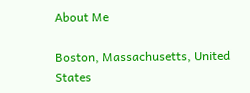About Me

Boston, Massachusetts, United States